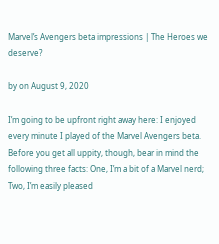Marvel’s Avengers beta impressions | The Heroes we deserve?

by on August 9, 2020

I’m going to be upfront right away here: I enjoyed every minute I played of the Marvel Avengers beta. Before you get all uppity, though, bear in mind the following three facts: One, I’m a bit of a Marvel nerd; Two, I’m easily pleased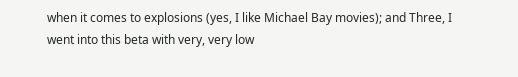when it comes to explosions (yes, I like Michael Bay movies); and Three, I went into this beta with very, very low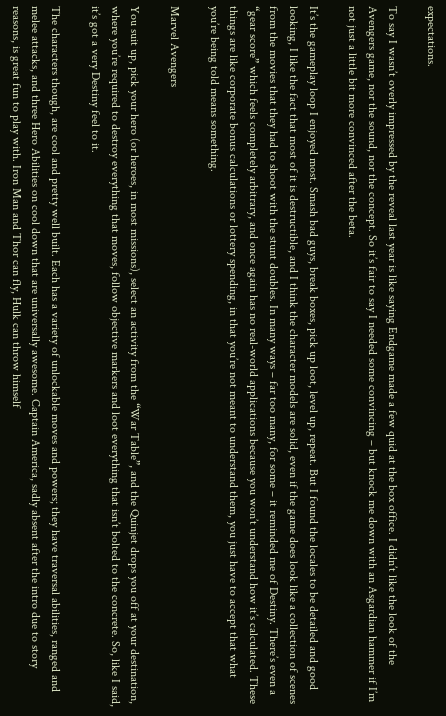expectations.

To say I wasn’t overly impressed by the reveal last year is like saying Endgame made a few quid at the box office. I didn’t like the look of the Avengers game, nor the sound, nor the concept. So it’s fair to say I needed some convincing – but knock me down with an Asgardian hammer if I’m not just a little bit more convinced after the beta.

It’s the gameplay loop I enjoyed most. Smash bad guys, break boxes, pick up loot, level up, repeat. But I found the locales to be detailed and good looking, I like the fact that most of it is destructible, and I think the character models are solid, even if the game does look like a collection of scenes from the movies that they had to shoot with the stunt doubles. In many ways – far too many, for some – it reminded me of Destiny. There’s even a “gear score” which feels completely arbitrary, and once again has no real-world applications because you won’t understand how it’s calculated. These things are like corporate bonus calculations or lottery spending, in that you’re not meant to understand them, you just have to accept that what you’re being told means something.

Marvel Avengers

You suit up, pick your hero (or heroes, in most missions), select an activity from the “War Table”, and the Quinjet drops you off at your destination, where you’re required to destroy everything that moves, follow objective markers and loot everything that isn’t bolted to the concrete. So, like I said, it’s got a very Destiny feel to it.

The characters though, are cool and pretty well built. Each has a variety of unlockable moves and powers; they have traversal abilities, ranged and melee attacks, and three Hero Abilities on cool down that are universally awesome. Captain America, sadly absent after the intro due to story reasons, is great fun to play with. Iron Man and Thor can fly, Hulk can throw himself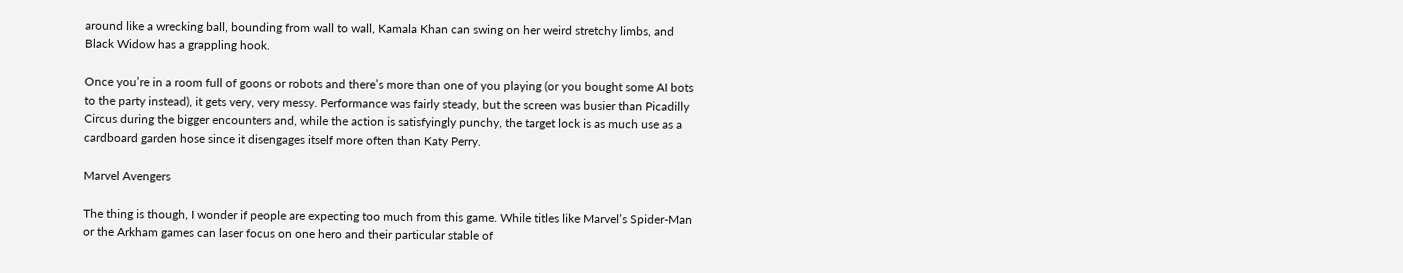around like a wrecking ball, bounding from wall to wall, Kamala Khan can swing on her weird stretchy limbs, and Black Widow has a grappling hook.

Once you’re in a room full of goons or robots and there’s more than one of you playing (or you bought some AI bots to the party instead), it gets very, very messy. Performance was fairly steady, but the screen was busier than Picadilly Circus during the bigger encounters and, while the action is satisfyingly punchy, the target lock is as much use as a cardboard garden hose since it disengages itself more often than Katy Perry.

Marvel Avengers

The thing is though, I wonder if people are expecting too much from this game. While titles like Marvel’s Spider-Man or the Arkham games can laser focus on one hero and their particular stable of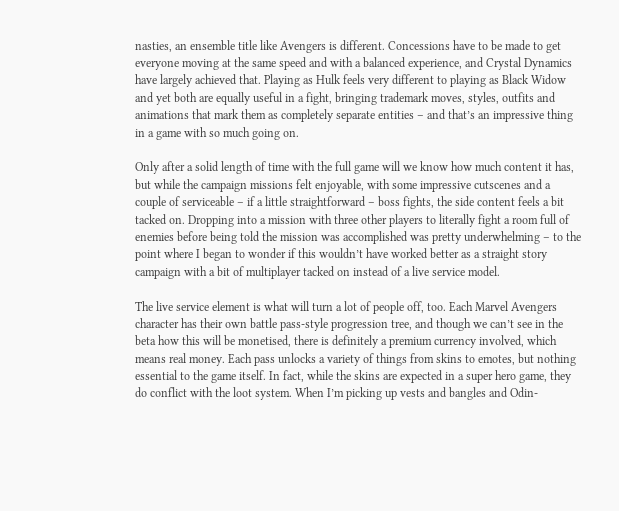nasties, an ensemble title like Avengers is different. Concessions have to be made to get everyone moving at the same speed and with a balanced experience, and Crystal Dynamics have largely achieved that. Playing as Hulk feels very different to playing as Black Widow and yet both are equally useful in a fight, bringing trademark moves, styles, outfits and animations that mark them as completely separate entities – and that’s an impressive thing in a game with so much going on.

Only after a solid length of time with the full game will we know how much content it has, but while the campaign missions felt enjoyable, with some impressive cutscenes and a couple of serviceable – if a little straightforward – boss fights, the side content feels a bit tacked on. Dropping into a mission with three other players to literally fight a room full of enemies before being told the mission was accomplished was pretty underwhelming – to the point where I began to wonder if this wouldn’t have worked better as a straight story campaign with a bit of multiplayer tacked on instead of a live service model.

The live service element is what will turn a lot of people off, too. Each Marvel Avengers character has their own battle pass-style progression tree, and though we can’t see in the beta how this will be monetised, there is definitely a premium currency involved, which means real money. Each pass unlocks a variety of things from skins to emotes, but nothing essential to the game itself. In fact, while the skins are expected in a super hero game, they do conflict with the loot system. When I’m picking up vests and bangles and Odin-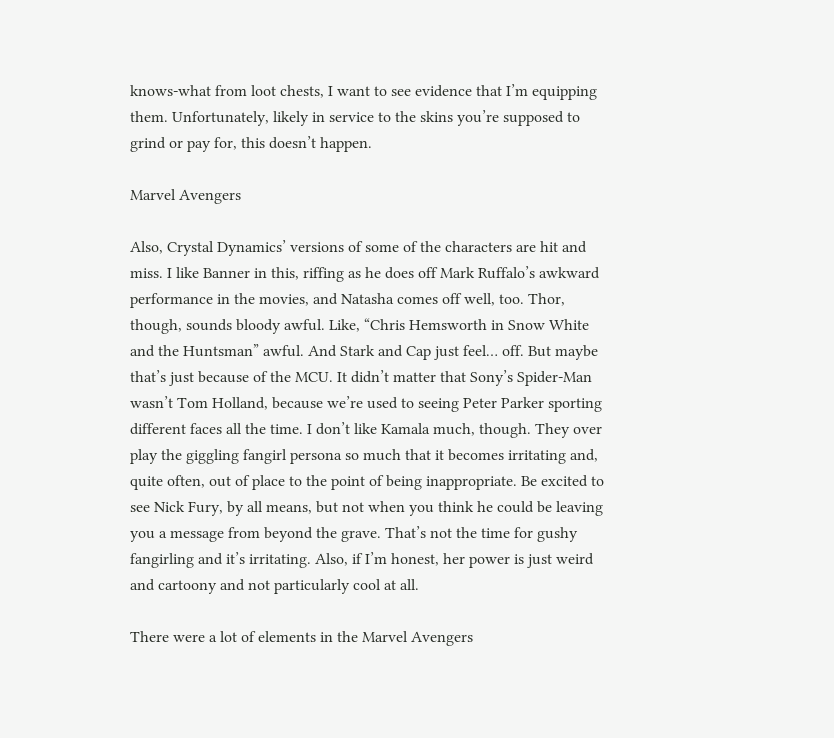knows-what from loot chests, I want to see evidence that I’m equipping them. Unfortunately, likely in service to the skins you’re supposed to grind or pay for, this doesn’t happen.

Marvel Avengers

Also, Crystal Dynamics’ versions of some of the characters are hit and miss. I like Banner in this, riffing as he does off Mark Ruffalo’s awkward performance in the movies, and Natasha comes off well, too. Thor, though, sounds bloody awful. Like, “Chris Hemsworth in Snow White and the Huntsman” awful. And Stark and Cap just feel… off. But maybe that’s just because of the MCU. It didn’t matter that Sony’s Spider-Man wasn’t Tom Holland, because we’re used to seeing Peter Parker sporting different faces all the time. I don’t like Kamala much, though. They over play the giggling fangirl persona so much that it becomes irritating and, quite often, out of place to the point of being inappropriate. Be excited to see Nick Fury, by all means, but not when you think he could be leaving you a message from beyond the grave. That’s not the time for gushy fangirling and it’s irritating. Also, if I’m honest, her power is just weird and cartoony and not particularly cool at all.

There were a lot of elements in the Marvel Avengers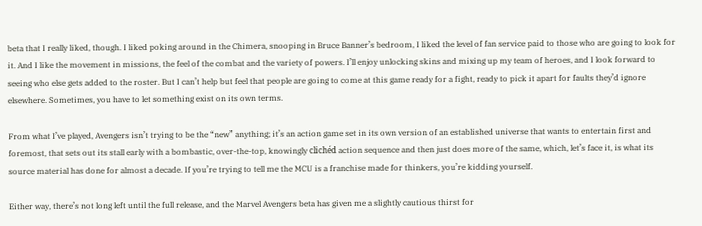beta that I really liked, though. I liked poking around in the Chimera, snooping in Bruce Banner’s bedroom, I liked the level of fan service paid to those who are going to look for it. And I like the movement in missions, the feel of the combat and the variety of powers. I’ll enjoy unlocking skins and mixing up my team of heroes, and I look forward to seeing who else gets added to the roster. But I can’t help but feel that people are going to come at this game ready for a fight, ready to pick it apart for faults they’d ignore elsewhere. Sometimes, you have to let something exist on its own terms.

From what I’ve played, Avengers isn’t trying to be the “new” anything; it’s an action game set in its own version of an established universe that wants to entertain first and foremost, that sets out its stall early with a bombastic, over-the-top, knowingly clichéd action sequence and then just does more of the same, which, let’s face it, is what its source material has done for almost a decade. If you’re trying to tell me the MCU is a franchise made for thinkers, you’re kidding yourself.

Either way, there’s not long left until the full release, and the Marvel Avengers beta has given me a slightly cautious thirst for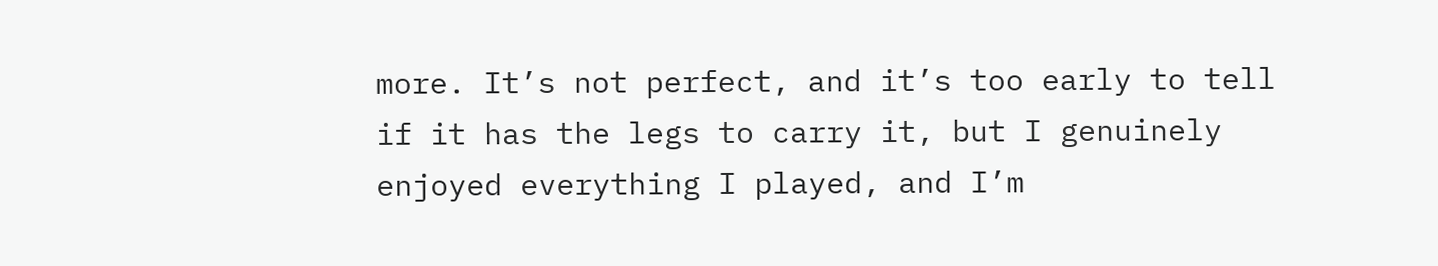more. It’s not perfect, and it’s too early to tell if it has the legs to carry it, but I genuinely enjoyed everything I played, and I’m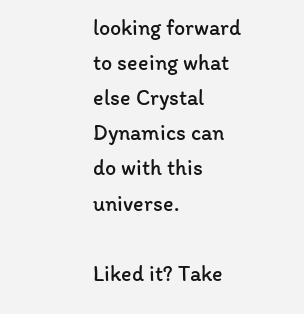looking forward to seeing what else Crystal Dynamics can do with this universe.

Liked it? Take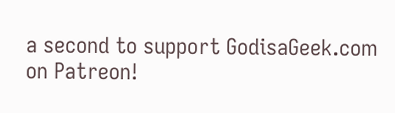a second to support GodisaGeek.com on Patreon!